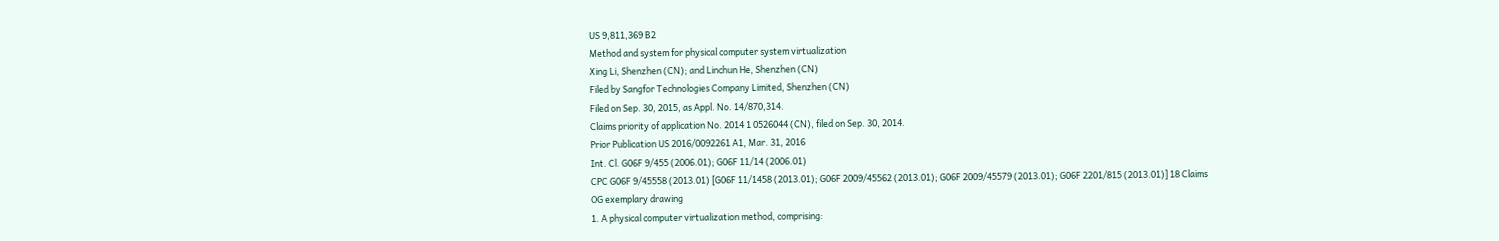US 9,811,369 B2
Method and system for physical computer system virtualization
Xing Li, Shenzhen (CN); and Linchun He, Shenzhen (CN)
Filed by Sangfor Technologies Company Limited, Shenzhen (CN)
Filed on Sep. 30, 2015, as Appl. No. 14/870,314.
Claims priority of application No. 2014 1 0526044 (CN), filed on Sep. 30, 2014.
Prior Publication US 2016/0092261 A1, Mar. 31, 2016
Int. Cl. G06F 9/455 (2006.01); G06F 11/14 (2006.01)
CPC G06F 9/45558 (2013.01) [G06F 11/1458 (2013.01); G06F 2009/45562 (2013.01); G06F 2009/45579 (2013.01); G06F 2201/815 (2013.01)] 18 Claims
OG exemplary drawing
1. A physical computer virtualization method, comprising: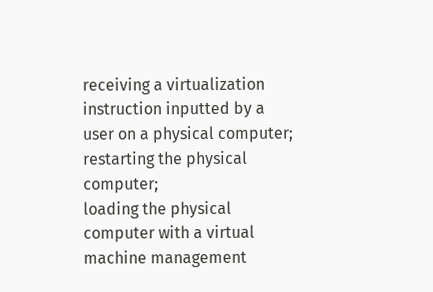receiving a virtualization instruction inputted by a user on a physical computer;
restarting the physical computer;
loading the physical computer with a virtual machine management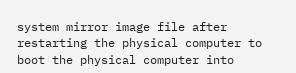system mirror image file after restarting the physical computer to boot the physical computer into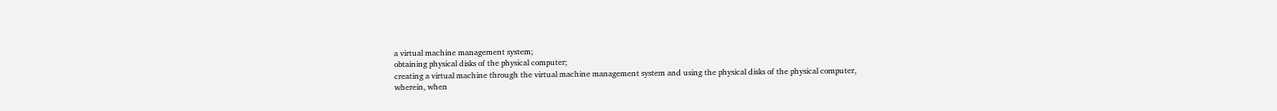a virtual machine management system;
obtaining physical disks of the physical computer;
creating a virtual machine through the virtual machine management system and using the physical disks of the physical computer,
wherein, when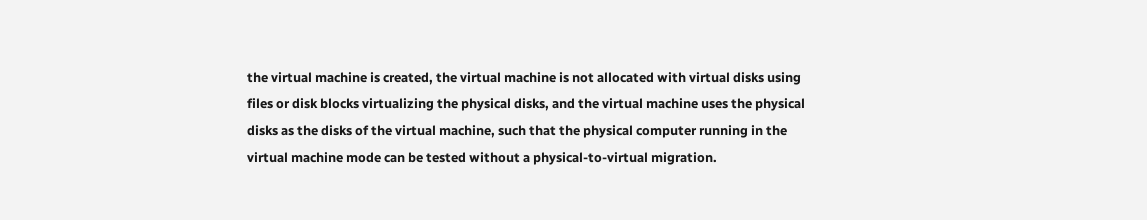the virtual machine is created, the virtual machine is not allocated with virtual disks using files or disk blocks virtualizing the physical disks, and the virtual machine uses the physical disks as the disks of the virtual machine, such that the physical computer running in the virtual machine mode can be tested without a physical-to-virtual migration.